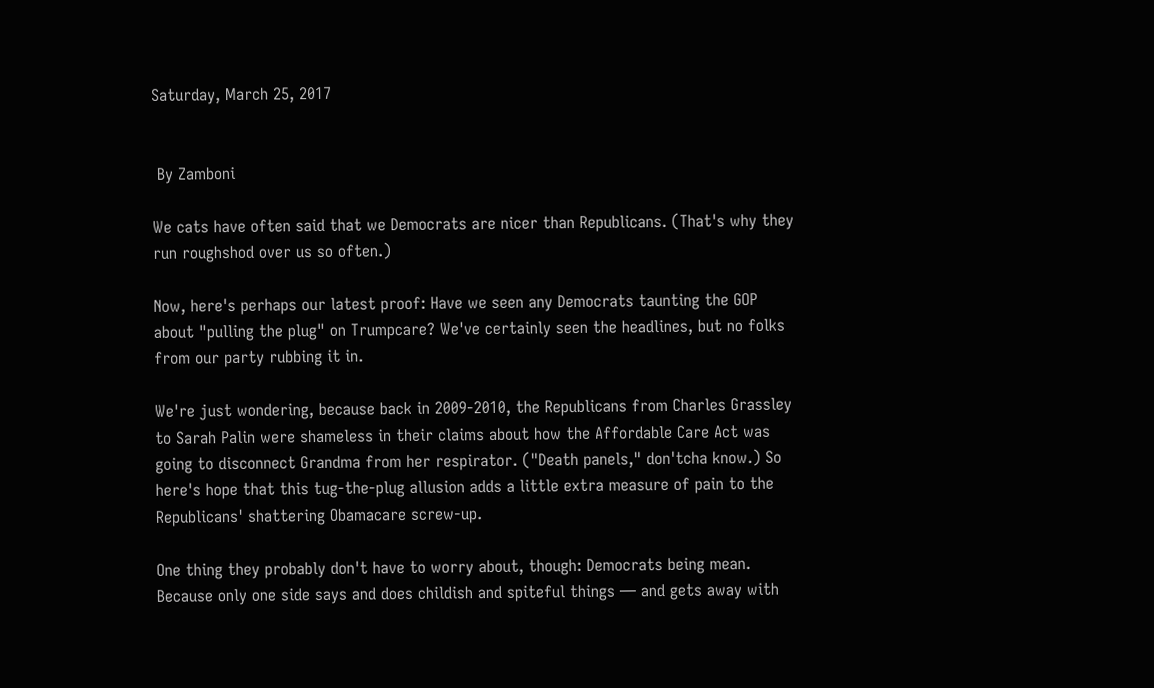Saturday, March 25, 2017


 By Zamboni

We cats have often said that we Democrats are nicer than Republicans. (That's why they run roughshod over us so often.)

Now, here's perhaps our latest proof: Have we seen any Democrats taunting the GOP about "pulling the plug" on Trumpcare? We've certainly seen the headlines, but no folks from our party rubbing it in.

We're just wondering, because back in 2009-2010, the Republicans from Charles Grassley to Sarah Palin were shameless in their claims about how the Affordable Care Act was going to disconnect Grandma from her respirator. ("Death panels," don'tcha know.) So here's hope that this tug-the-plug allusion adds a little extra measure of pain to the Republicans' shattering Obamacare screw-up.

One thing they probably don't have to worry about, though: Democrats being mean. Because only one side says and does childish and spiteful things — and gets away with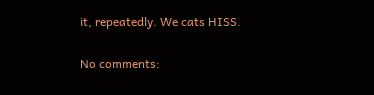it, repeatedly. We cats HISS.

No comments: